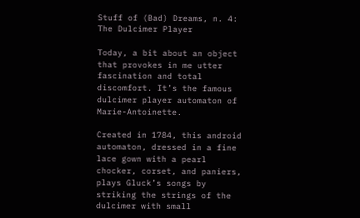Stuff of (Bad) Dreams, n. 4: The Dulcimer Player

Today, a bit about an object that provokes in me utter fascination and total discomfort. It’s the famous dulcimer player automaton of Marie-Antoinette.

Created in 1784, this android automaton, dressed in a fine lace gown with a pearl chocker, corset, and paniers, plays Gluck’s songs by striking the strings of the dulcimer with small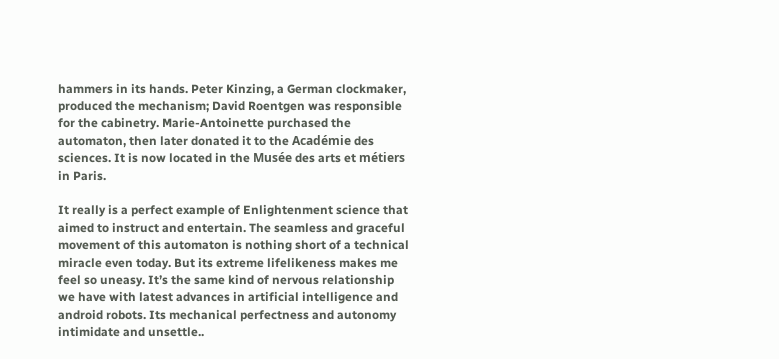hammers in its hands. Peter Kinzing, a German clockmaker, produced the mechanism; David Roentgen was responsible for the cabinetry. Marie-Antoinette purchased the automaton, then later donated it to the Académie des sciences. It is now located in the Musée des arts et métiers in Paris.

It really is a perfect example of Enlightenment science that aimed to instruct and entertain. The seamless and graceful movement of this automaton is nothing short of a technical miracle even today. But its extreme lifelikeness makes me feel so uneasy. It’s the same kind of nervous relationship we have with latest advances in artificial intelligence and android robots. Its mechanical perfectness and autonomy intimidate and unsettle..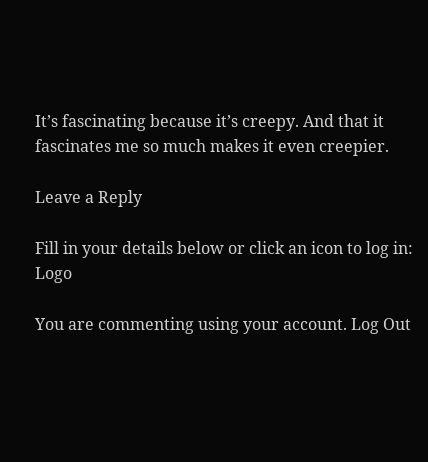It’s fascinating because it’s creepy. And that it fascinates me so much makes it even creepier.

Leave a Reply

Fill in your details below or click an icon to log in: Logo

You are commenting using your account. Log Out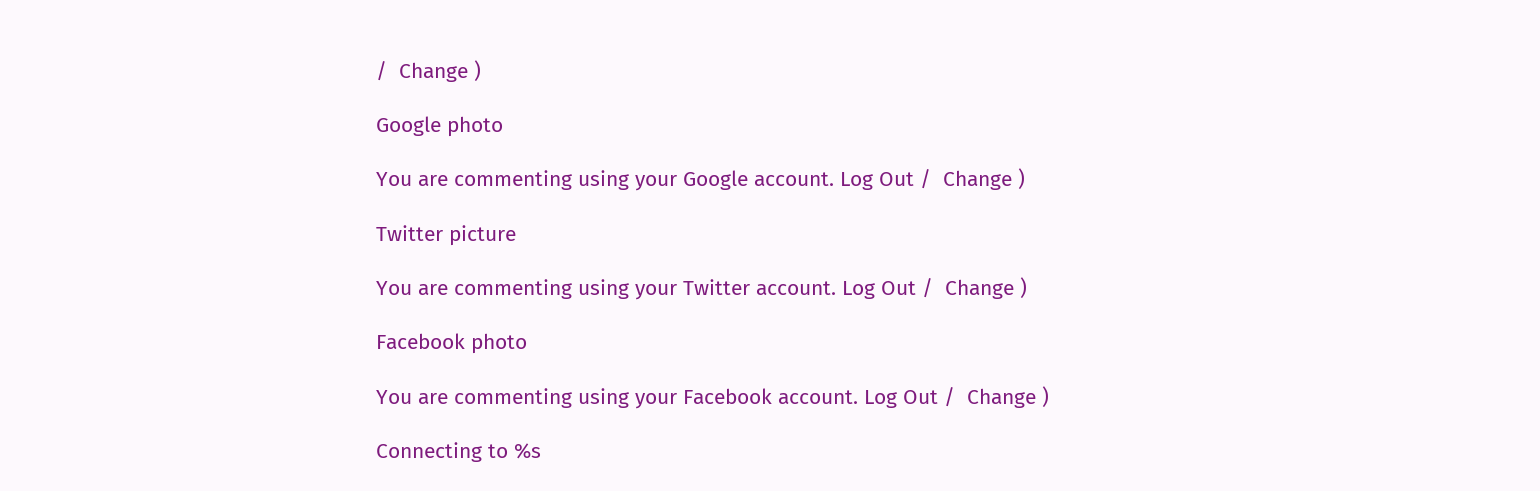/  Change )

Google photo

You are commenting using your Google account. Log Out /  Change )

Twitter picture

You are commenting using your Twitter account. Log Out /  Change )

Facebook photo

You are commenting using your Facebook account. Log Out /  Change )

Connecting to %s